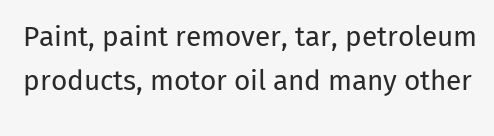Paint, paint remover, tar, petroleum products, motor oil and many other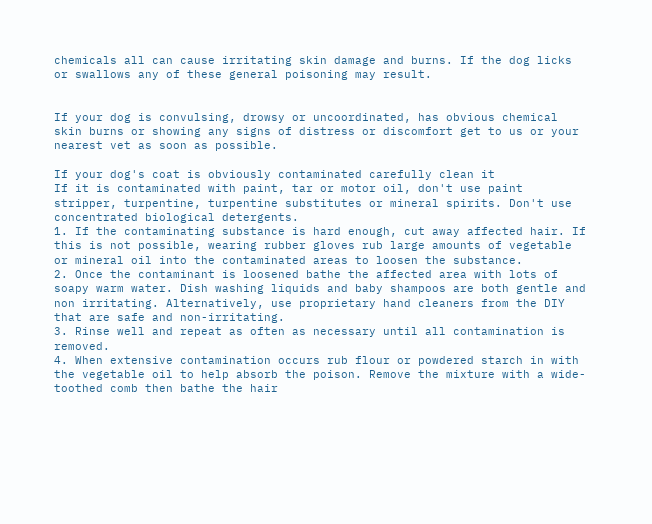chemicals all can cause irritating skin damage and burns. If the dog licks or swallows any of these general poisoning may result.


If your dog is convulsing, drowsy or uncoordinated, has obvious chemical skin burns or showing any signs of distress or discomfort get to us or your nearest vet as soon as possible.

If your dog's coat is obviously contaminated carefully clean it
If it is contaminated with paint, tar or motor oil, don't use paint stripper, turpentine, turpentine substitutes or mineral spirits. Don't use concentrated biological detergents.
1. If the contaminating substance is hard enough, cut away affected hair. If this is not possible, wearing rubber gloves rub large amounts of vegetable or mineral oil into the contaminated areas to loosen the substance.
2. Once the contaminant is loosened bathe the affected area with lots of soapy warm water. Dish washing liquids and baby shampoos are both gentle and non irritating. Alternatively, use proprietary hand cleaners from the DIY that are safe and non-irritating.
3. Rinse well and repeat as often as necessary until all contamination is removed.
4. When extensive contamination occurs rub flour or powdered starch in with the vegetable oil to help absorb the poison. Remove the mixture with a wide-toothed comb then bathe the hair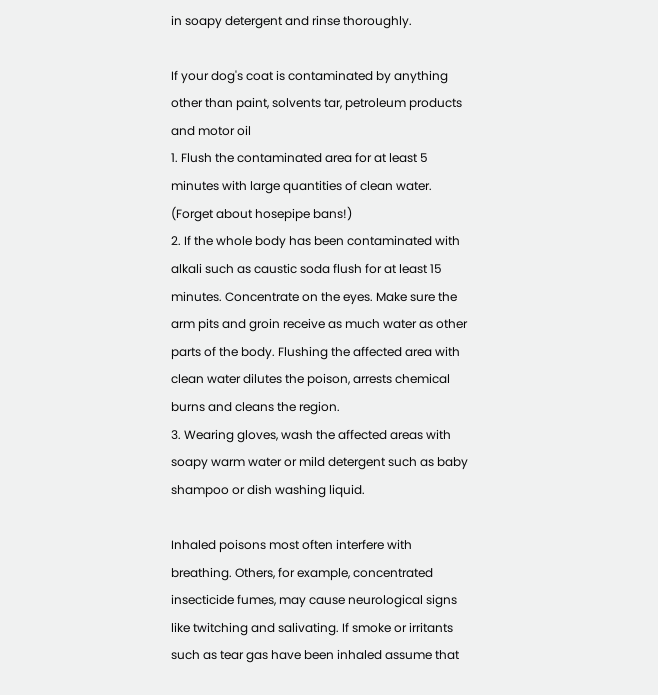in soapy detergent and rinse thoroughly.

If your dog's coat is contaminated by anything other than paint, solvents tar, petroleum products and motor oil
1. Flush the contaminated area for at least 5 minutes with large quantities of clean water. (Forget about hosepipe bans!)
2. If the whole body has been contaminated with alkali such as caustic soda flush for at least 15 minutes. Concentrate on the eyes. Make sure the arm pits and groin receive as much water as other parts of the body. Flushing the affected area with clean water dilutes the poison, arrests chemical burns and cleans the region.
3. Wearing gloves, wash the affected areas with soapy warm water or mild detergent such as baby shampoo or dish washing liquid.

Inhaled poisons most often interfere with breathing. Others, for example, concentrated insecticide fumes, may cause neurological signs like twitching and salivating. If smoke or irritants such as tear gas have been inhaled assume that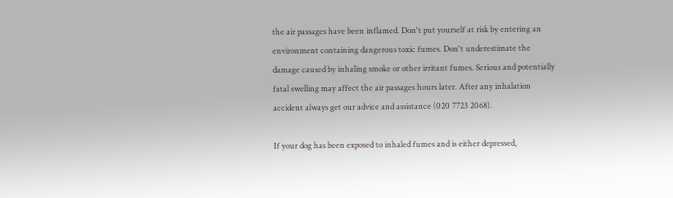the air passages have been inflamed. Don't put yourself at risk by entering an environment containing dangerous toxic fumes. Don't underestimate the damage caused by inhaling smoke or other irritant fumes. Serious and potentially fatal swelling may affect the air passages hours later. After any inhalation accident always get our advice and assistance (020 7723 2068).

If your dog has been exposed to inhaled fumes and is either depressed,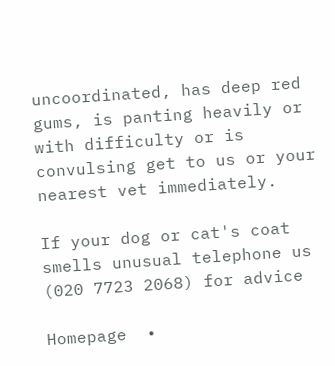uncoordinated, has deep red gums, is panting heavily or with difficulty or is convulsing get to us or your nearest vet immediately.

If your dog or cat's coat smells unusual telephone us (020 7723 2068) for advice

Homepage  •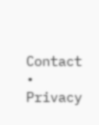Contact   •   Privacy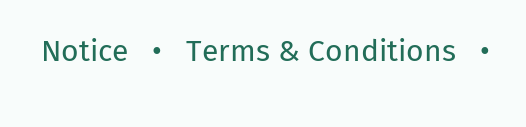Notice   •   Terms & Conditions   •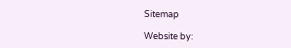Sitemap

Website by: